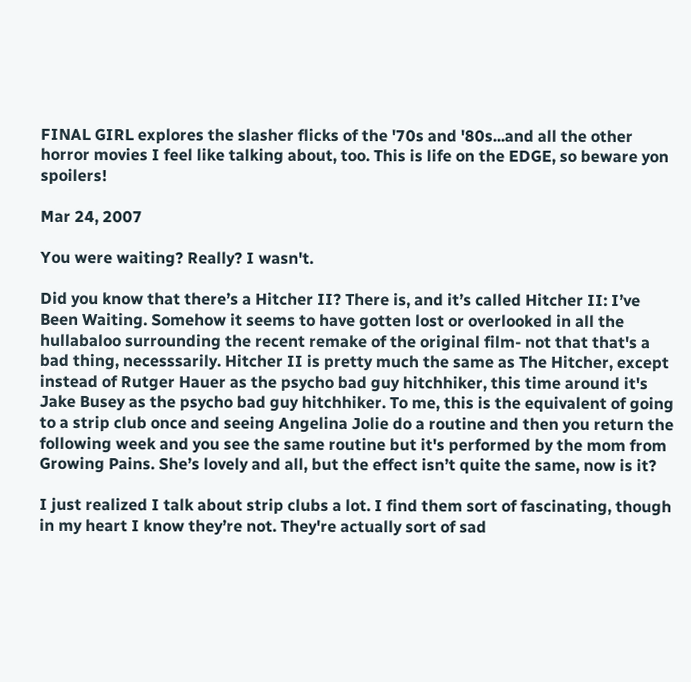FINAL GIRL explores the slasher flicks of the '70s and '80s...and all the other horror movies I feel like talking about, too. This is life on the EDGE, so beware yon spoilers!

Mar 24, 2007

You were waiting? Really? I wasn't.

Did you know that there’s a Hitcher II? There is, and it’s called Hitcher II: I’ve Been Waiting. Somehow it seems to have gotten lost or overlooked in all the hullabaloo surrounding the recent remake of the original film- not that that's a bad thing, necesssarily. Hitcher II is pretty much the same as The Hitcher, except instead of Rutger Hauer as the psycho bad guy hitchhiker, this time around it's Jake Busey as the psycho bad guy hitchhiker. To me, this is the equivalent of going to a strip club once and seeing Angelina Jolie do a routine and then you return the following week and you see the same routine but it's performed by the mom from Growing Pains. She’s lovely and all, but the effect isn’t quite the same, now is it?

I just realized I talk about strip clubs a lot. I find them sort of fascinating, though in my heart I know they’re not. They're actually sort of sad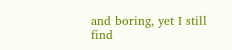and boring, yet I still find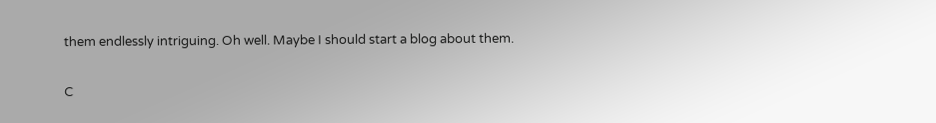them endlessly intriguing. Oh well. Maybe I should start a blog about them.

C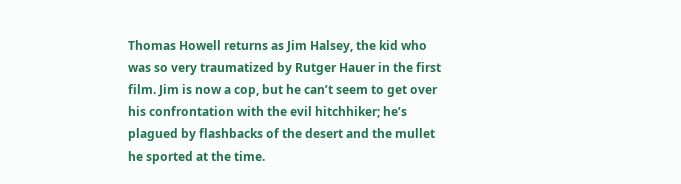Thomas Howell returns as Jim Halsey, the kid who was so very traumatized by Rutger Hauer in the first film. Jim is now a cop, but he can’t seem to get over his confrontation with the evil hitchhiker; he’s plagued by flashbacks of the desert and the mullet he sported at the time.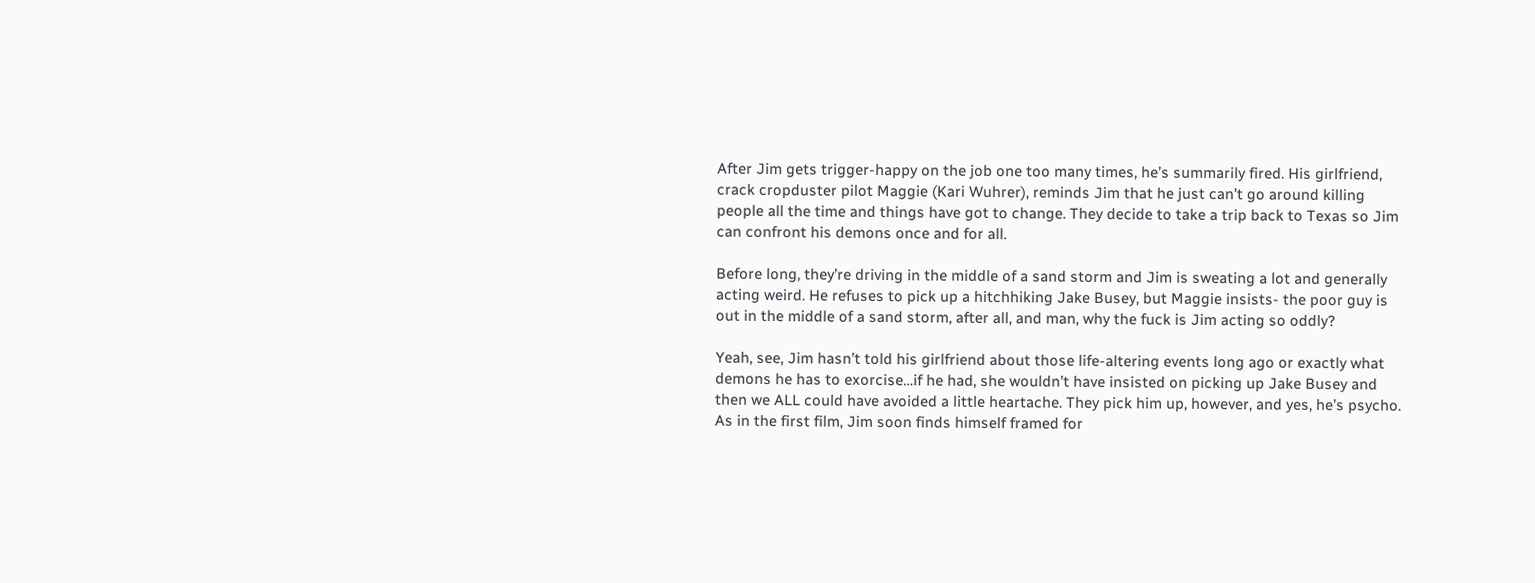After Jim gets trigger-happy on the job one too many times, he’s summarily fired. His girlfriend, crack cropduster pilot Maggie (Kari Wuhrer), reminds Jim that he just can’t go around killing people all the time and things have got to change. They decide to take a trip back to Texas so Jim can confront his demons once and for all.

Before long, they’re driving in the middle of a sand storm and Jim is sweating a lot and generally acting weird. He refuses to pick up a hitchhiking Jake Busey, but Maggie insists- the poor guy is out in the middle of a sand storm, after all, and man, why the fuck is Jim acting so oddly?

Yeah, see, Jim hasn’t told his girlfriend about those life-altering events long ago or exactly what demons he has to exorcise…if he had, she wouldn’t have insisted on picking up Jake Busey and then we ALL could have avoided a little heartache. They pick him up, however, and yes, he’s psycho. As in the first film, Jim soon finds himself framed for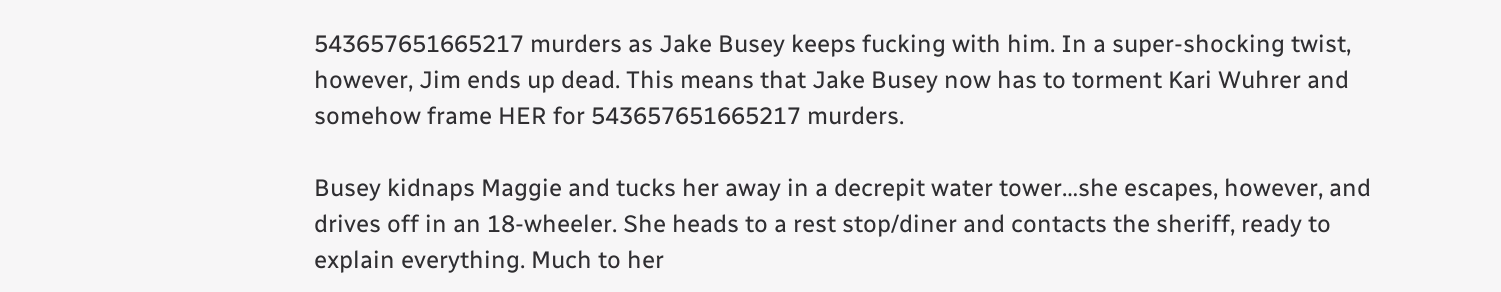543657651665217 murders as Jake Busey keeps fucking with him. In a super-shocking twist, however, Jim ends up dead. This means that Jake Busey now has to torment Kari Wuhrer and somehow frame HER for 543657651665217 murders.

Busey kidnaps Maggie and tucks her away in a decrepit water tower…she escapes, however, and drives off in an 18-wheeler. She heads to a rest stop/diner and contacts the sheriff, ready to explain everything. Much to her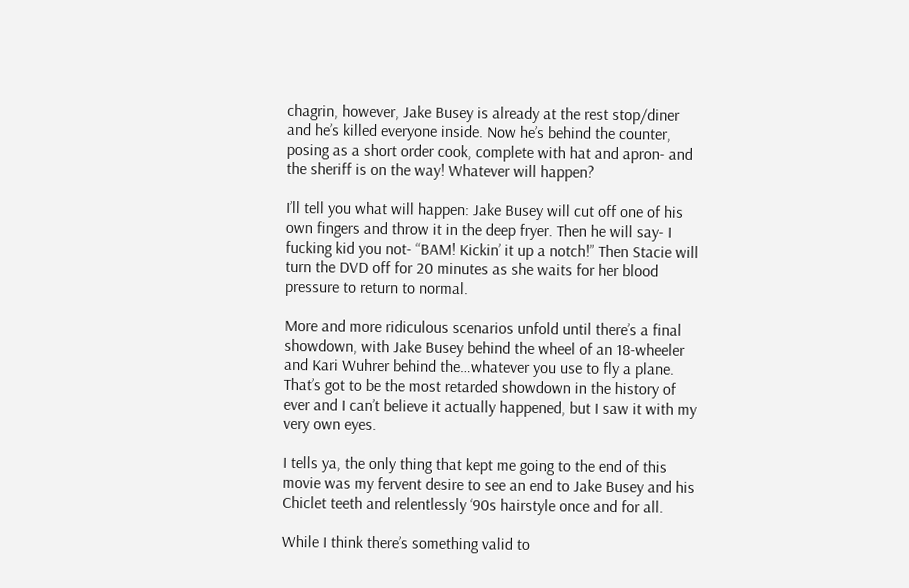chagrin, however, Jake Busey is already at the rest stop/diner and he’s killed everyone inside. Now he’s behind the counter, posing as a short order cook, complete with hat and apron- and the sheriff is on the way! Whatever will happen?

I’ll tell you what will happen: Jake Busey will cut off one of his own fingers and throw it in the deep fryer. Then he will say- I fucking kid you not- “BAM! Kickin’ it up a notch!” Then Stacie will turn the DVD off for 20 minutes as she waits for her blood pressure to return to normal.

More and more ridiculous scenarios unfold until there’s a final showdown, with Jake Busey behind the wheel of an 18-wheeler and Kari Wuhrer behind the…whatever you use to fly a plane. That’s got to be the most retarded showdown in the history of ever and I can’t believe it actually happened, but I saw it with my very own eyes.

I tells ya, the only thing that kept me going to the end of this movie was my fervent desire to see an end to Jake Busey and his Chiclet teeth and relentlessly ‘90s hairstyle once and for all.

While I think there’s something valid to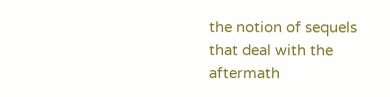the notion of sequels that deal with the aftermath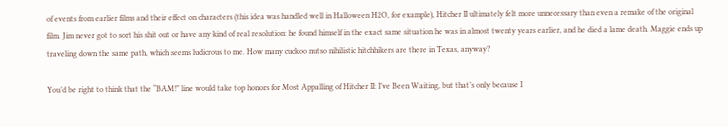of events from earlier films and their effect on characters (this idea was handled well in Halloween H2O, for example), Hitcher II ultimately felt more unnecessary than even a remake of the original film. Jim never got to sort his shit out or have any kind of real resolution: he found himself in the exact same situation he was in almost twenty years earlier, and he died a lame death. Maggie ends up traveling down the same path, which seems ludicrous to me. How many cuckoo nutso nihilistic hitchhikers are there in Texas, anyway?

You’d be right to think that the “BAM!” line would take top honors for Most Appalling of Hitcher II: I’ve Been Waiting, but that’s only because I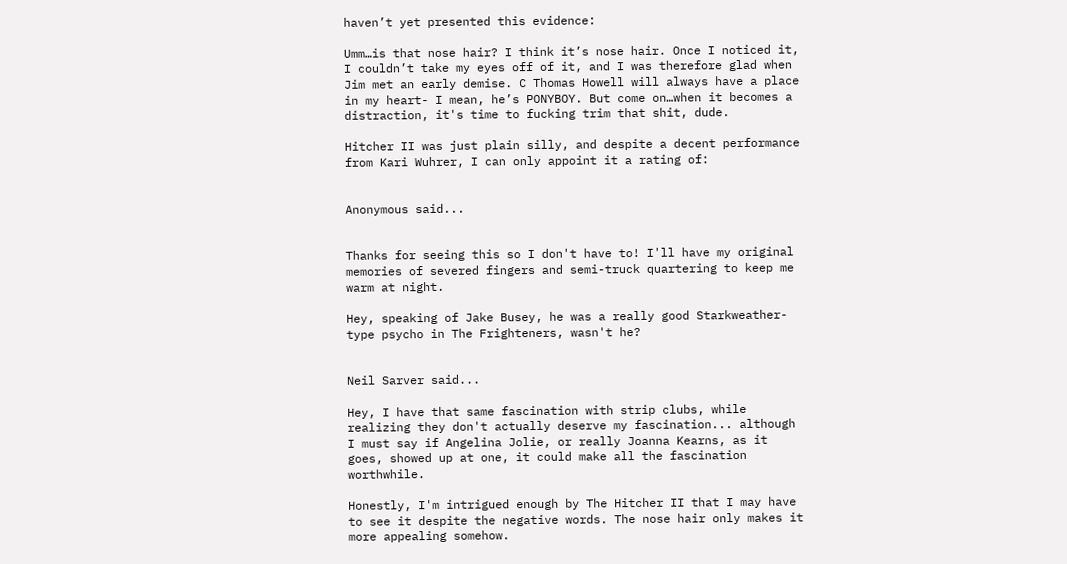haven’t yet presented this evidence:

Umm…is that nose hair? I think it’s nose hair. Once I noticed it, I couldn’t take my eyes off of it, and I was therefore glad when Jim met an early demise. C Thomas Howell will always have a place in my heart- I mean, he’s PONYBOY. But come on…when it becomes a distraction, it's time to fucking trim that shit, dude.

Hitcher II was just plain silly, and despite a decent performance from Kari Wuhrer, I can only appoint it a rating of:


Anonymous said...


Thanks for seeing this so I don't have to! I'll have my original memories of severed fingers and semi-truck quartering to keep me warm at night.

Hey, speaking of Jake Busey, he was a really good Starkweather-type psycho in The Frighteners, wasn't he?


Neil Sarver said...

Hey, I have that same fascination with strip clubs, while realizing they don't actually deserve my fascination... although I must say if Angelina Jolie, or really Joanna Kearns, as it goes, showed up at one, it could make all the fascination worthwhile.

Honestly, I'm intrigued enough by The Hitcher II that I may have to see it despite the negative words. The nose hair only makes it more appealing somehow.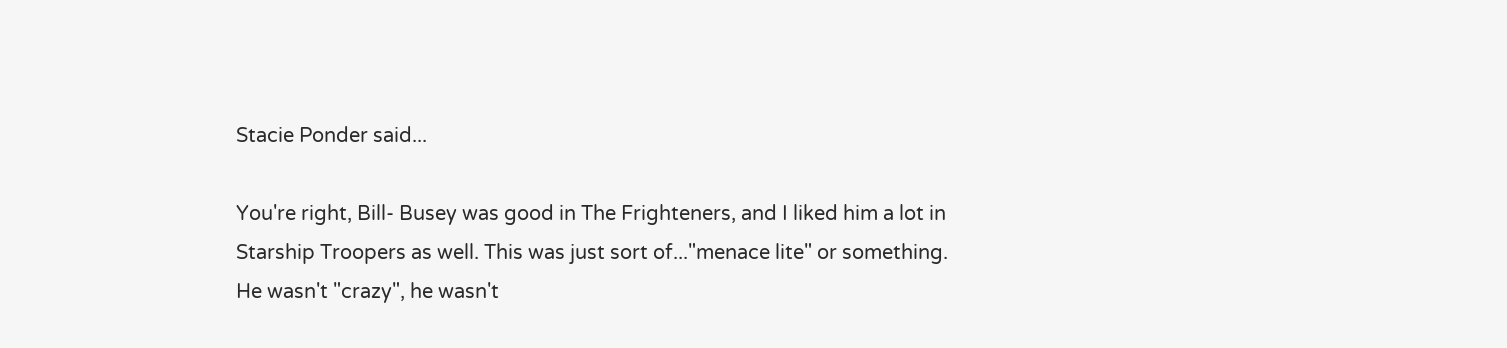Stacie Ponder said...

You're right, Bill- Busey was good in The Frighteners, and I liked him a lot in Starship Troopers as well. This was just sort of..."menace lite" or something. He wasn't "crazy", he wasn't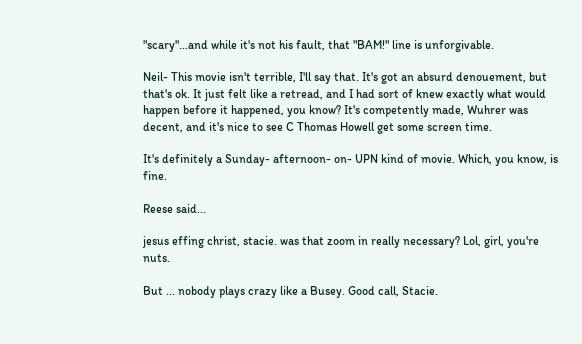"scary"...and while it's not his fault, that "BAM!" line is unforgivable.

Neil- This movie isn't terrible, I'll say that. It's got an absurd denouement, but that's ok. It just felt like a retread, and I had sort of knew exactly what would happen before it happened, you know? It's competently made, Wuhrer was decent, and it's nice to see C Thomas Howell get some screen time.

It's definitely a Sunday- afternoon- on- UPN kind of movie. Which, you know, is fine.

Reese said...

jesus effing christ, stacie. was that zoom in really necessary? Lol, girl, you're nuts.

But ... nobody plays crazy like a Busey. Good call, Stacie.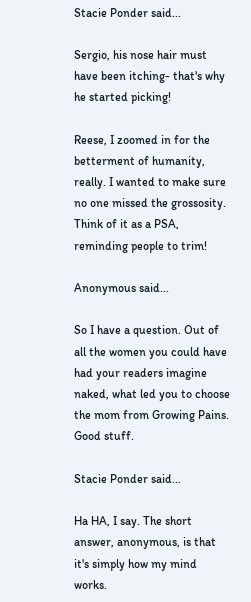Stacie Ponder said...

Sergio, his nose hair must have been itching- that's why he started picking!

Reese, I zoomed in for the betterment of humanity, really. I wanted to make sure no one missed the grossosity. Think of it as a PSA, reminding people to trim!

Anonymous said...

So I have a question. Out of all the women you could have had your readers imagine naked, what led you to choose the mom from Growing Pains. Good stuff.

Stacie Ponder said...

Ha HA, I say. The short answer, anonymous, is that it's simply how my mind works.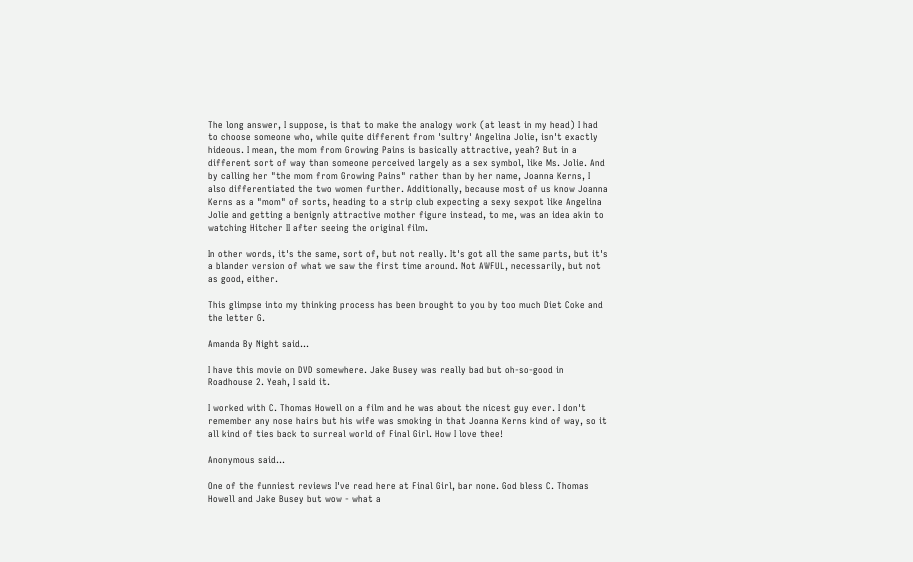The long answer, I suppose, is that to make the analogy work (at least in my head) I had to choose someone who, while quite different from 'sultry' Angelina Jolie, isn't exactly hideous. I mean, the mom from Growing Pains is basically attractive, yeah? But in a different sort of way than someone perceived largely as a sex symbol, like Ms. Jolie. And by calling her "the mom from Growing Pains" rather than by her name, Joanna Kerns, I also differentiated the two women further. Additionally, because most of us know Joanna Kerns as a "mom" of sorts, heading to a strip club expecting a sexy sexpot like Angelina Jolie and getting a benignly attractive mother figure instead, to me, was an idea akin to watching Hitcher II after seeing the original film.

In other words, it's the same, sort of, but not really. It's got all the same parts, but it's a blander version of what we saw the first time around. Not AWFUL, necessarily, but not as good, either.

This glimpse into my thinking process has been brought to you by too much Diet Coke and the letter G.

Amanda By Night said...

I have this movie on DVD somewhere. Jake Busey was really bad but oh-so-good in Roadhouse 2. Yeah, I said it.

I worked with C. Thomas Howell on a film and he was about the nicest guy ever. I don't remember any nose hairs but his wife was smoking in that Joanna Kerns kind of way, so it all kind of ties back to surreal world of Final Girl. How I love thee!

Anonymous said...

One of the funniest reviews I've read here at Final Girl, bar none. God bless C. Thomas Howell and Jake Busey but wow - what a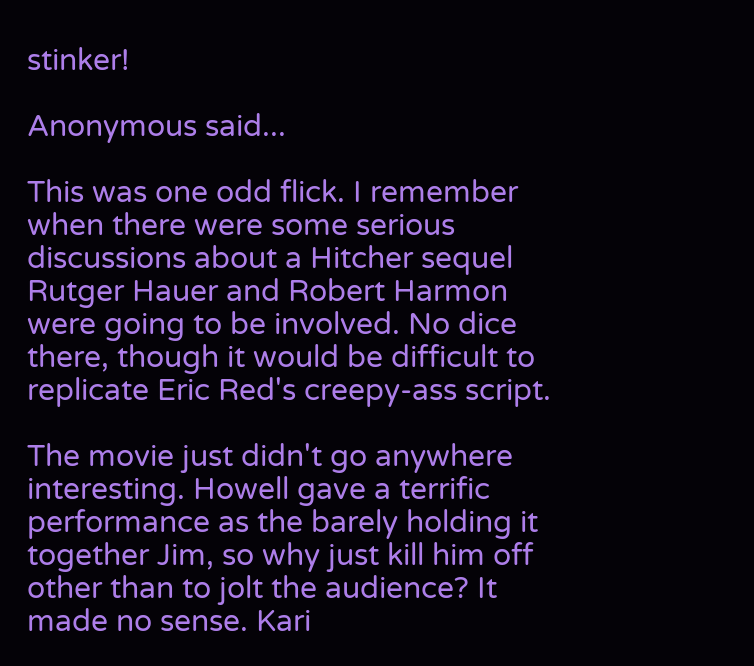stinker!

Anonymous said...

This was one odd flick. I remember when there were some serious discussions about a Hitcher sequel Rutger Hauer and Robert Harmon were going to be involved. No dice there, though it would be difficult to replicate Eric Red's creepy-ass script.

The movie just didn't go anywhere interesting. Howell gave a terrific performance as the barely holding it together Jim, so why just kill him off other than to jolt the audience? It made no sense. Kari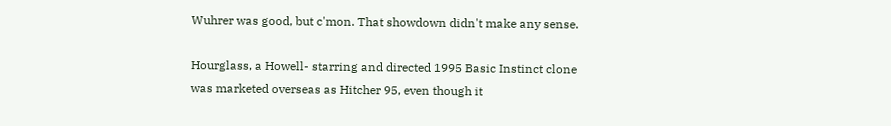Wuhrer was good, but c'mon. That showdown didn't make any sense.

Hourglass, a Howell- starring and directed 1995 Basic Instinct clone was marketed overseas as Hitcher 95, even though it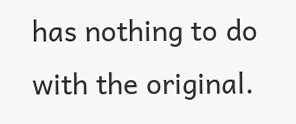has nothing to do with the original.